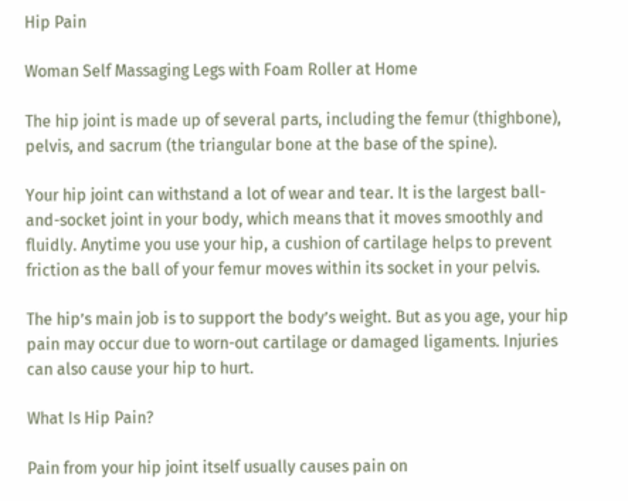Hip Pain

Woman Self Massaging Legs with Foam Roller at Home

The hip joint is made up of several parts, including the femur (thighbone), pelvis, and sacrum (the triangular bone at the base of the spine).

Your hip joint can withstand a lot of wear and tear. It is the largest ball-and-socket joint in your body, which means that it moves smoothly and fluidly. Anytime you use your hip, a cushion of cartilage helps to prevent friction as the ball of your femur moves within its socket in your pelvis.

The hip’s main job is to support the body’s weight. But as you age, your hip pain may occur due to worn-out cartilage or damaged ligaments. Injuries can also cause your hip to hurt.

What Is Hip Pain?

Pain from your hip joint itself usually causes pain on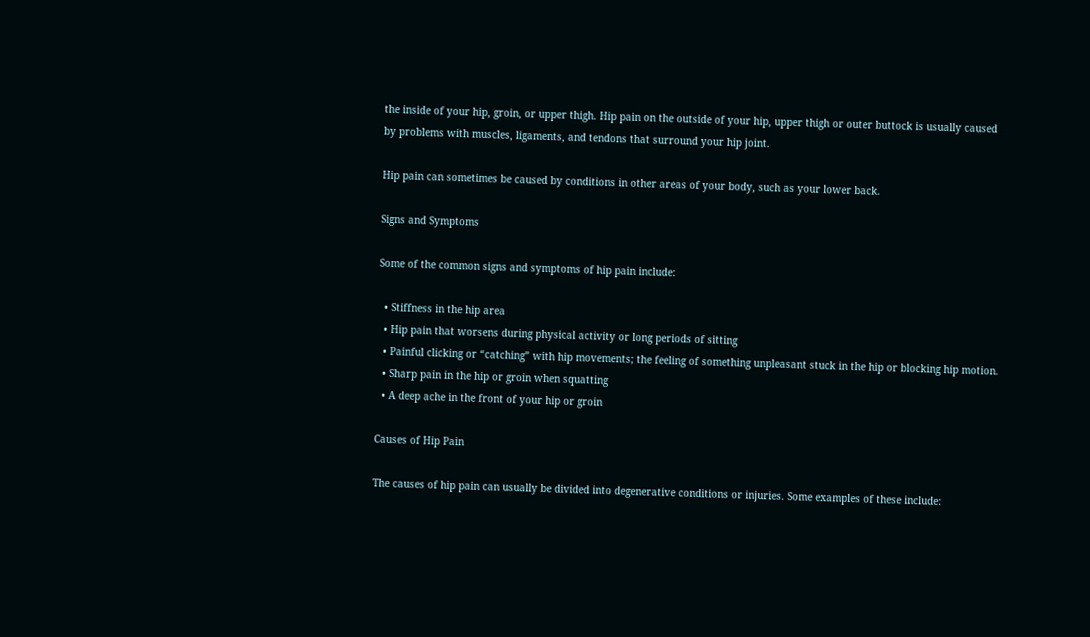the inside of your hip, groin, or upper thigh. Hip pain on the outside of your hip, upper thigh or outer buttock is usually caused by problems with muscles, ligaments, and tendons that surround your hip joint.

Hip pain can sometimes be caused by conditions in other areas of your body, such as your lower back.

Signs and Symptoms

Some of the common signs and symptoms of hip pain include:

  • Stiffness in the hip area
  • Hip pain that worsens during physical activity or long periods of sitting
  • Painful clicking or “catching” with hip movements; the feeling of something unpleasant stuck in the hip or blocking hip motion.
  • Sharp pain in the hip or groin when squatting
  • A deep ache in the front of your hip or groin

Causes of Hip Pain

The causes of hip pain can usually be divided into degenerative conditions or injuries. Some examples of these include: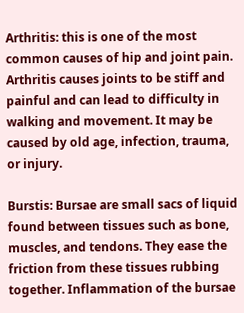Arthritis: this is one of the most common causes of hip and joint pain. Arthritis causes joints to be stiff and painful and can lead to difficulty in walking and movement. It may be caused by old age, infection, trauma, or injury.

Burstis: Bursae are small sacs of liquid found between tissues such as bone, muscles, and tendons. They ease the friction from these tissues rubbing together. Inflammation of the bursae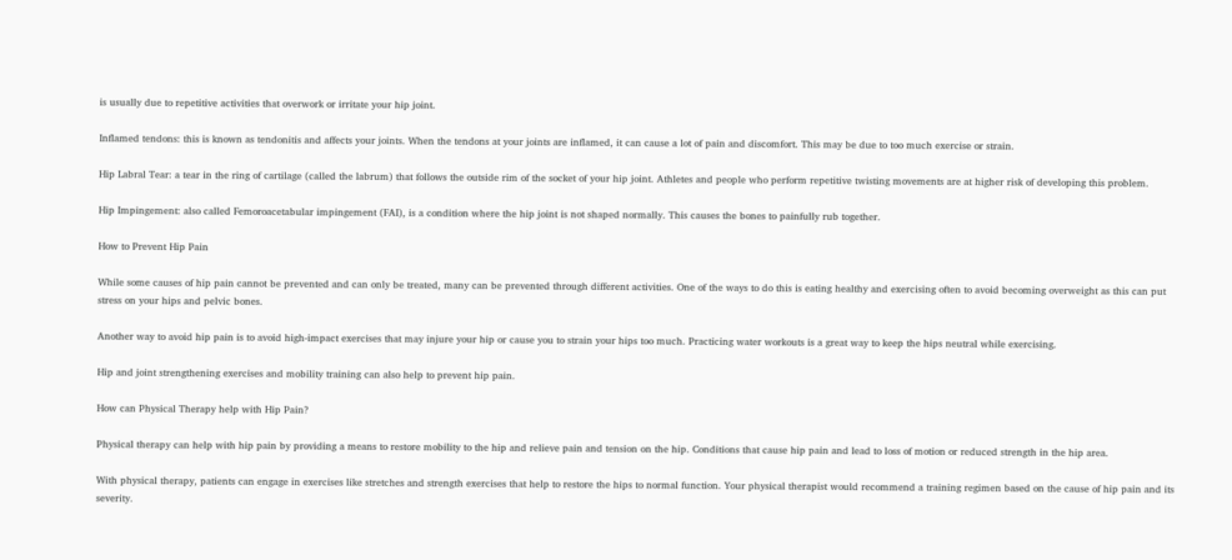is usually due to repetitive activities that overwork or irritate your hip joint.

Inflamed tendons: this is known as tendonitis and affects your joints. When the tendons at your joints are inflamed, it can cause a lot of pain and discomfort. This may be due to too much exercise or strain.

Hip Labral Tear: a tear in the ring of cartilage (called the labrum) that follows the outside rim of the socket of your hip joint. Athletes and people who perform repetitive twisting movements are at higher risk of developing this problem.

Hip Impingement: also called Femoroacetabular impingement (FAI), is a condition where the hip joint is not shaped normally. This causes the bones to painfully rub together.

How to Prevent Hip Pain

While some causes of hip pain cannot be prevented and can only be treated, many can be prevented through different activities. One of the ways to do this is eating healthy and exercising often to avoid becoming overweight as this can put stress on your hips and pelvic bones.

Another way to avoid hip pain is to avoid high-impact exercises that may injure your hip or cause you to strain your hips too much. Practicing water workouts is a great way to keep the hips neutral while exercising.

Hip and joint strengthening exercises and mobility training can also help to prevent hip pain.

How can Physical Therapy help with Hip Pain?

Physical therapy can help with hip pain by providing a means to restore mobility to the hip and relieve pain and tension on the hip. Conditions that cause hip pain and lead to loss of motion or reduced strength in the hip area.

With physical therapy, patients can engage in exercises like stretches and strength exercises that help to restore the hips to normal function. Your physical therapist would recommend a training regimen based on the cause of hip pain and its severity.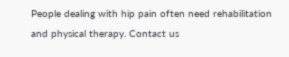People dealing with hip pain often need rehabilitation and physical therapy. Contact us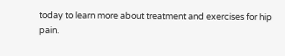today to learn more about treatment and exercises for hip pain.